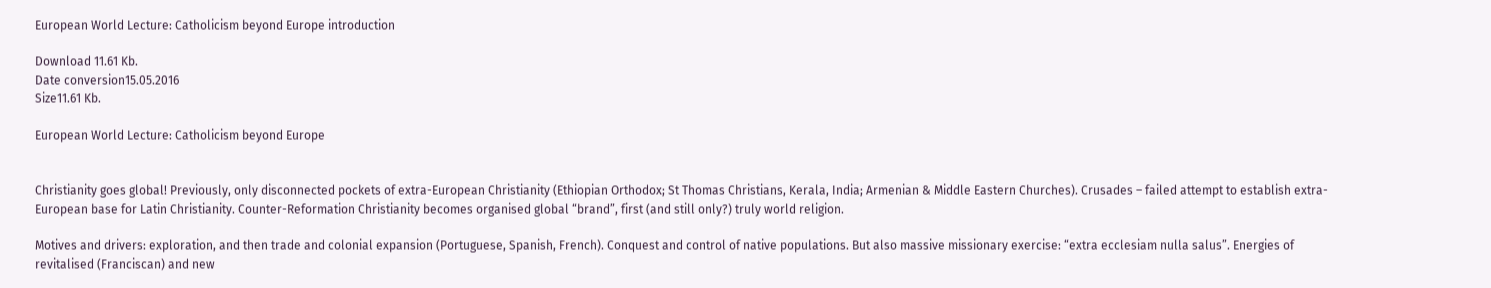European World Lecture: Catholicism beyond Europe introduction

Download 11.61 Kb.
Date conversion15.05.2016
Size11.61 Kb.

European World Lecture: Catholicism beyond Europe


Christianity goes global! Previously, only disconnected pockets of extra-European Christianity (Ethiopian Orthodox; St Thomas Christians, Kerala, India; Armenian & Middle Eastern Churches). Crusades – failed attempt to establish extra-European base for Latin Christianity. Counter-Reformation Christianity becomes organised global “brand”, first (and still only?) truly world religion.

Motives and drivers: exploration, and then trade and colonial expansion (Portuguese, Spanish, French). Conquest and control of native populations. But also massive missionary exercise: “extra ecclesiam nulla salus”. Energies of revitalised (Franciscan) and new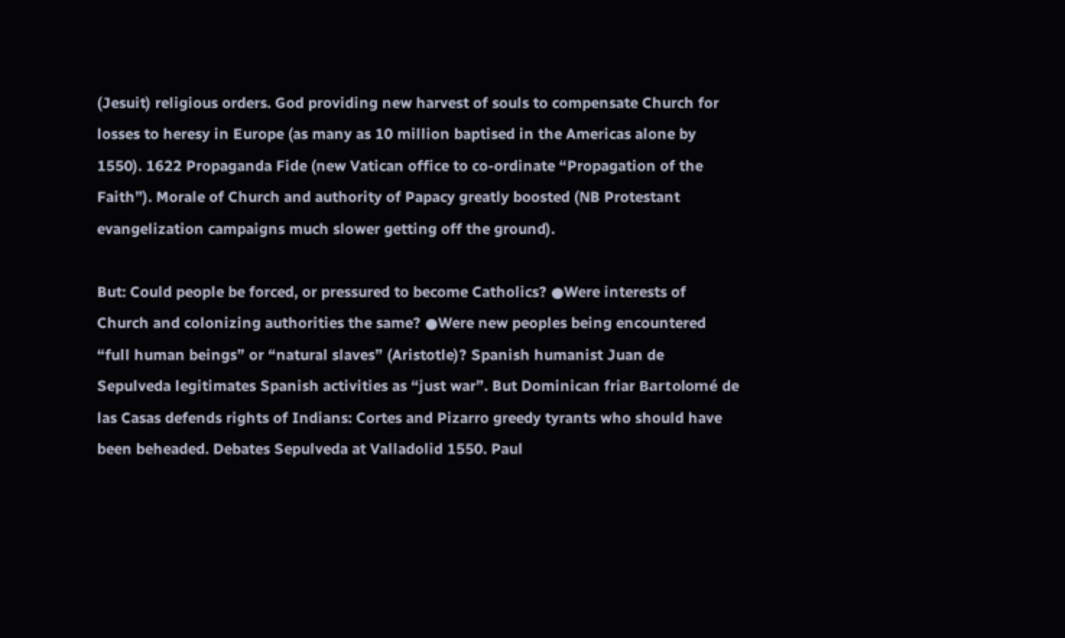(Jesuit) religious orders. God providing new harvest of souls to compensate Church for losses to heresy in Europe (as many as 10 million baptised in the Americas alone by 1550). 1622 Propaganda Fide (new Vatican office to co-ordinate “Propagation of the Faith”). Morale of Church and authority of Papacy greatly boosted (NB Protestant evangelization campaigns much slower getting off the ground).

But: Could people be forced, or pressured to become Catholics? ●Were interests of Church and colonizing authorities the same? ●Were new peoples being encountered “full human beings” or “natural slaves” (Aristotle)? Spanish humanist Juan de Sepulveda legitimates Spanish activities as “just war”. But Dominican friar Bartolomé de las Casas defends rights of Indians: Cortes and Pizarro greedy tyrants who should have been beheaded. Debates Sepulveda at Valladolid 1550. Paul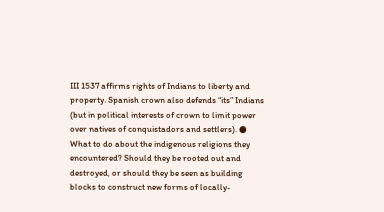III 1537 affirms rights of Indians to liberty and property. Spanish crown also defends “its” Indians (but in political interests of crown to limit power over natives of conquistadors and settlers). ● What to do about the indigenous religions they encountered? Should they be rooted out and destroyed, or should they be seen as building blocks to construct new forms of locally-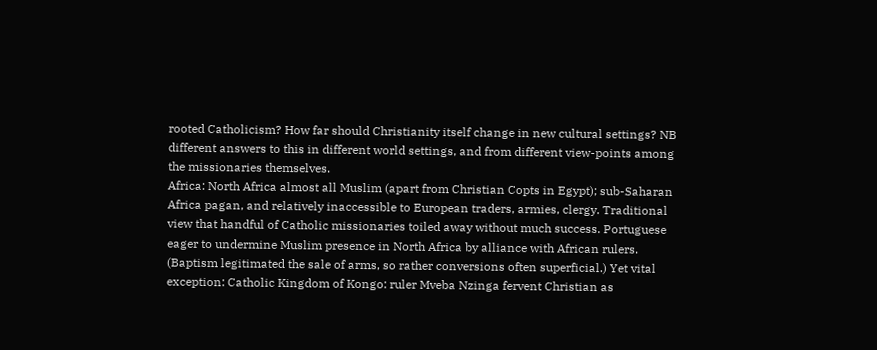rooted Catholicism? How far should Christianity itself change in new cultural settings? NB different answers to this in different world settings, and from different view-points among the missionaries themselves.
Africa: North Africa almost all Muslim (apart from Christian Copts in Egypt); sub-Saharan Africa pagan, and relatively inaccessible to European traders, armies, clergy. Traditional view that handful of Catholic missionaries toiled away without much success. Portuguese eager to undermine Muslim presence in North Africa by alliance with African rulers. (Baptism legitimated the sale of arms, so rather conversions often superficial.) Yet vital exception: Catholic Kingdom of Kongo: ruler Mveba Nzinga fervent Christian as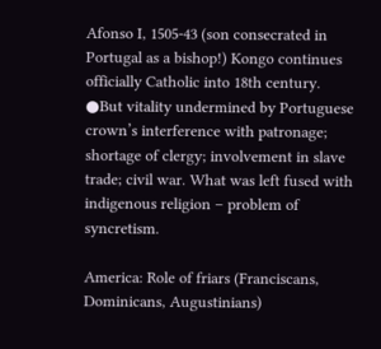Afonso I, 1505-43 (son consecrated in Portugal as a bishop!) Kongo continues officially Catholic into 18th century. ●But vitality undermined by Portuguese crown’s interference with patronage; shortage of clergy; involvement in slave trade; civil war. What was left fused with indigenous religion – problem of syncretism.

America: Role of friars (Franciscans, Dominicans, Augustinians)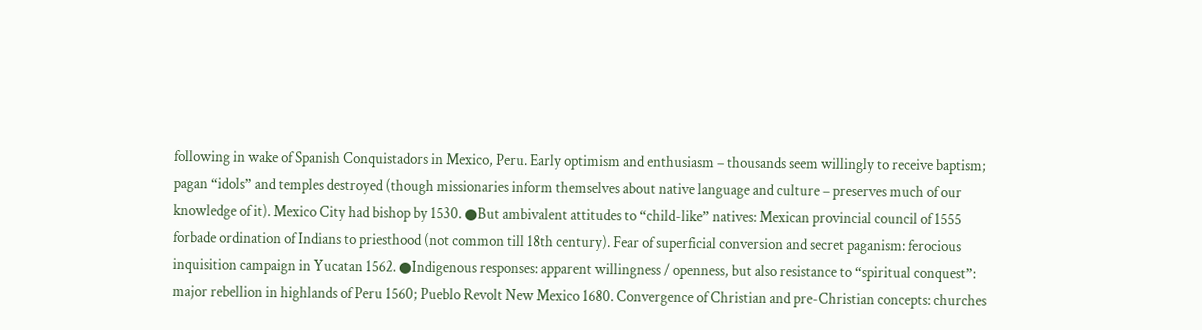following in wake of Spanish Conquistadors in Mexico, Peru. Early optimism and enthusiasm – thousands seem willingly to receive baptism; pagan “idols” and temples destroyed (though missionaries inform themselves about native language and culture – preserves much of our knowledge of it). Mexico City had bishop by 1530. ●But ambivalent attitudes to “child-like” natives: Mexican provincial council of 1555 forbade ordination of Indians to priesthood (not common till 18th century). Fear of superficial conversion and secret paganism: ferocious inquisition campaign in Yucatan 1562. ●Indigenous responses: apparent willingness / openness, but also resistance to “spiritual conquest”: major rebellion in highlands of Peru 1560; Pueblo Revolt New Mexico 1680. Convergence of Christian and pre-Christian concepts: churches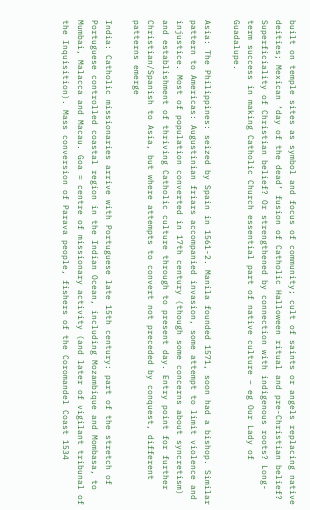built on temple sites as symbol and focus of community; cult of saints or angels replacing native deities; Mexican ‘day of the dead’ fusion of Catholic Halloween ritual and pre-Christian belief? Superficiality of Christian belief? Or strengthened by connection with indigenous roots? Long-term success in making Catholic Church essential part of native culture – eg Our Lady of Guadalupe.

Asia: The Philippines: seized by Spain in 1561-2. Manila founded 1571, soon had a bishop. Similar pattern to Americas: Augustinian friars accompanied invasion, some attempt to limit violence and injustice. Most of population converted in 17th century (though some concerns about syncretism) and establishment of thriving Catholic culture through to present day. Entry point for further Christian/Spanish to Asia, but where attempts to convert not preceded by conquest, different patterns emerge

India: Catholic missionaries arrive with Portuguese late 15th century: part of the stretch of Portuguese controlled coastal region in the Indian Ocean, including Mozambique and Mombasa, to Mumbai, Malacca and Macau. Goa = centre of missionary activity (and later of vigilant tribunal of the Inquisition). Mass conversion of Parava people, fishers of the Coromandel Coast 1534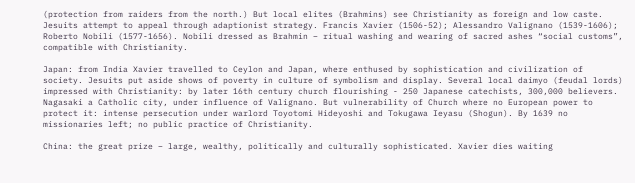(protection from raiders from the north.) But local elites (Brahmins) see Christianity as foreign and low caste. Jesuits attempt to appeal through adaptionist strategy. Francis Xavier (1506-52); Alessandro Valignano (1539-1606); Roberto Nobili (1577-1656). Nobili dressed as Brahmin – ritual washing and wearing of sacred ashes “social customs”, compatible with Christianity.

Japan: from India Xavier travelled to Ceylon and Japan, where enthused by sophistication and civilization of society. Jesuits put aside shows of poverty in culture of symbolism and display. Several local daimyo (feudal lords) impressed with Christianity: by later 16th century church flourishing - 250 Japanese catechists, 300,000 believers. Nagasaki a Catholic city, under influence of Valignano. But vulnerability of Church where no European power to protect it: intense persecution under warlord Toyotomi Hideyoshi and Tokugawa Ieyasu (Shogun). By 1639 no missionaries left; no public practice of Christianity.

China: the great prize – large, wealthy, politically and culturally sophisticated. Xavier dies waiting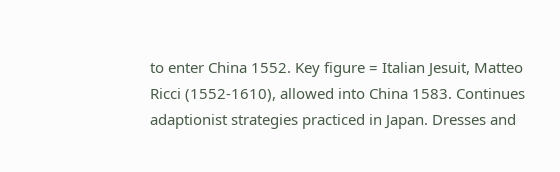to enter China 1552. Key figure = Italian Jesuit, Matteo Ricci (1552-1610), allowed into China 1583. Continues adaptionist strategies practiced in Japan. Dresses and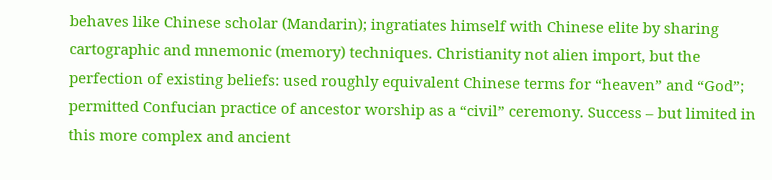behaves like Chinese scholar (Mandarin); ingratiates himself with Chinese elite by sharing cartographic and mnemonic (memory) techniques. Christianity not alien import, but the perfection of existing beliefs: used roughly equivalent Chinese terms for “heaven” and “God”; permitted Confucian practice of ancestor worship as a “civil” ceremony. Success – but limited in this more complex and ancient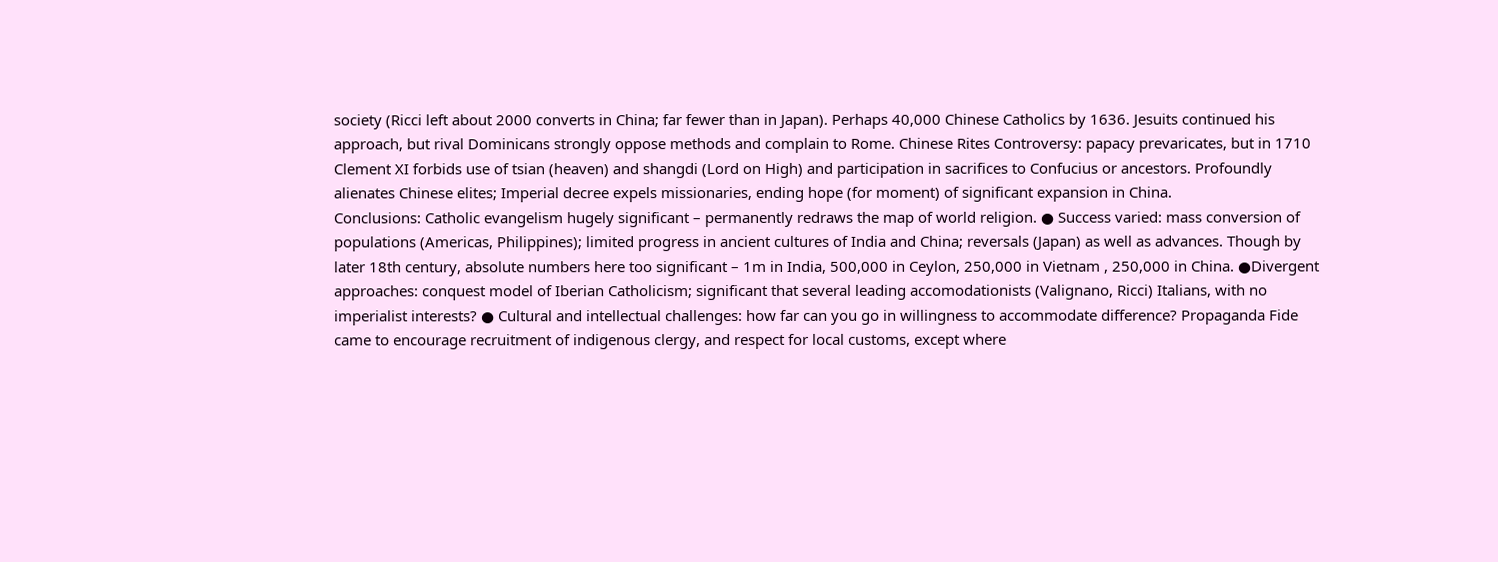society (Ricci left about 2000 converts in China; far fewer than in Japan). Perhaps 40,000 Chinese Catholics by 1636. Jesuits continued his approach, but rival Dominicans strongly oppose methods and complain to Rome. Chinese Rites Controversy: papacy prevaricates, but in 1710 Clement XI forbids use of tsian (heaven) and shangdi (Lord on High) and participation in sacrifices to Confucius or ancestors. Profoundly alienates Chinese elites; Imperial decree expels missionaries, ending hope (for moment) of significant expansion in China.
Conclusions: Catholic evangelism hugely significant – permanently redraws the map of world religion. ● Success varied: mass conversion of populations (Americas, Philippines); limited progress in ancient cultures of India and China; reversals (Japan) as well as advances. Though by later 18th century, absolute numbers here too significant – 1m in India, 500,000 in Ceylon, 250,000 in Vietnam , 250,000 in China. ●Divergent approaches: conquest model of Iberian Catholicism; significant that several leading accomodationists (Valignano, Ricci) Italians, with no imperialist interests? ● Cultural and intellectual challenges: how far can you go in willingness to accommodate difference? Propaganda Fide came to encourage recruitment of indigenous clergy, and respect for local customs, except where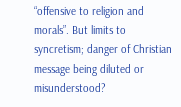“offensive to religion and morals”. But limits to syncretism; danger of Christian message being diluted or misunderstood?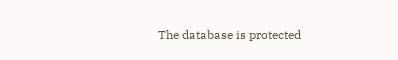The database is protected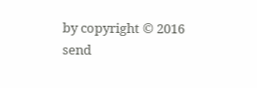by copyright © 2016
send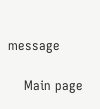message

    Main page